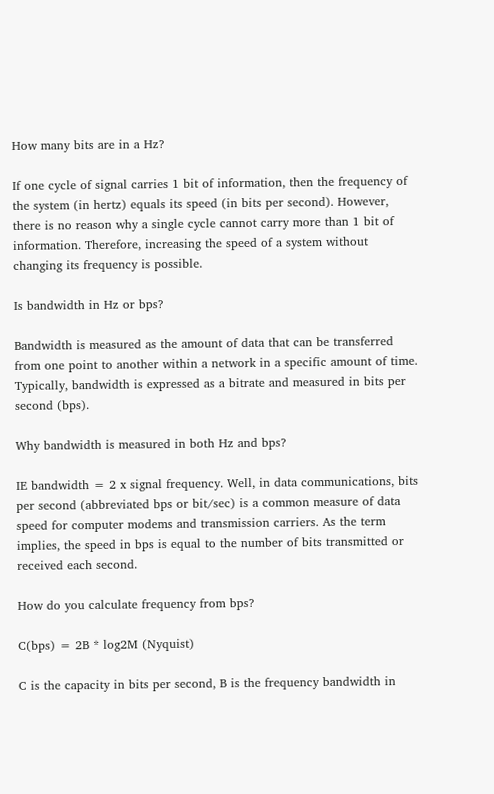How many bits are in a Hz?

If one cycle of signal carries 1 bit of information, then the frequency of the system (in hertz) equals its speed (in bits per second). However, there is no reason why a single cycle cannot carry more than 1 bit of information. Therefore, increasing the speed of a system without changing its frequency is possible.

Is bandwidth in Hz or bps?

Bandwidth is measured as the amount of data that can be transferred from one point to another within a network in a specific amount of time. Typically, bandwidth is expressed as a bitrate and measured in bits per second (bps).

Why bandwidth is measured in both Hz and bps?

IE bandwidth = 2 x signal frequency. Well, in data communications, bits per second (abbreviated bps or bit/sec) is a common measure of data speed for computer modems and transmission carriers. As the term implies, the speed in bps is equal to the number of bits transmitted or received each second.

How do you calculate frequency from bps?

C(bps) = 2B * log2M (Nyquist)

C is the capacity in bits per second, B is the frequency bandwidth in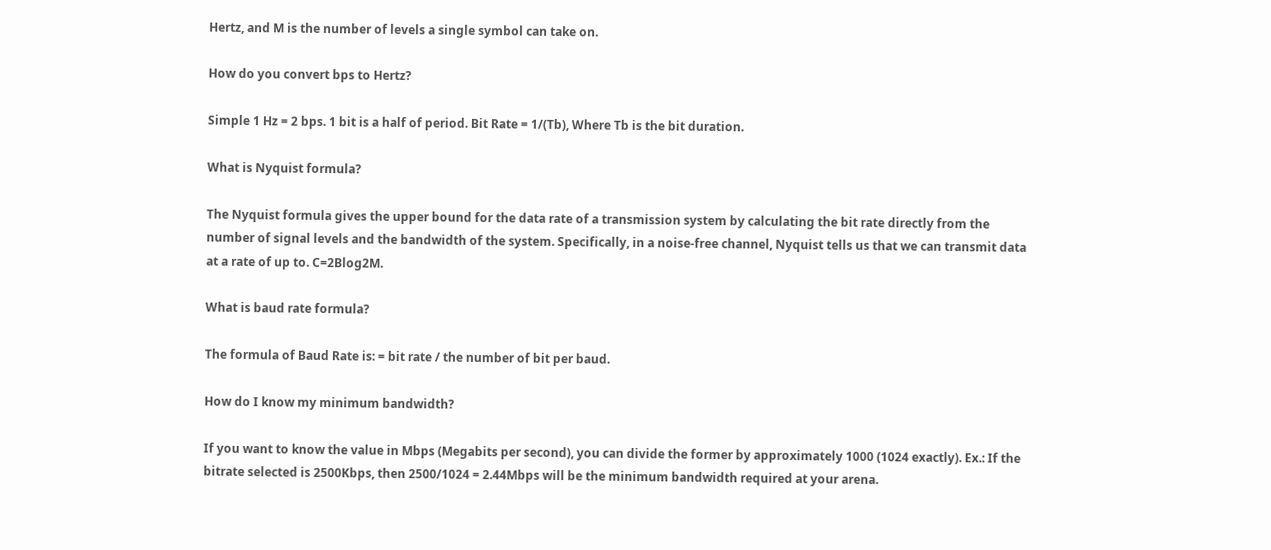Hertz, and M is the number of levels a single symbol can take on.

How do you convert bps to Hertz?

Simple 1 Hz = 2 bps. 1 bit is a half of period. Bit Rate = 1/(Tb), Where Tb is the bit duration.

What is Nyquist formula?

The Nyquist formula gives the upper bound for the data rate of a transmission system by calculating the bit rate directly from the number of signal levels and the bandwidth of the system. Specifically, in a noise-free channel, Nyquist tells us that we can transmit data at a rate of up to. C=2Blog2M.

What is baud rate formula?

The formula of Baud Rate is: = bit rate / the number of bit per baud.

How do I know my minimum bandwidth?

If you want to know the value in Mbps (Megabits per second), you can divide the former by approximately 1000 (1024 exactly). Ex.: If the bitrate selected is 2500Kbps, then 2500/1024 = 2.44Mbps will be the minimum bandwidth required at your arena.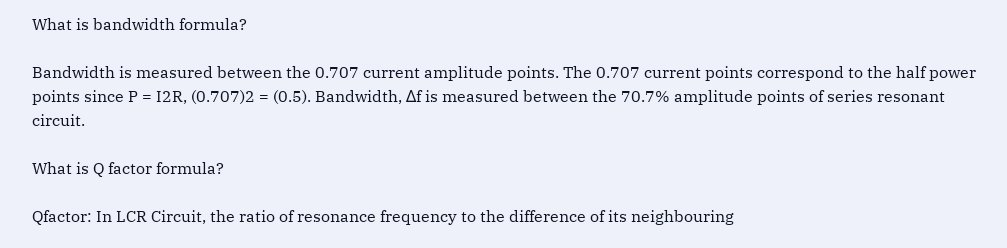What is bandwidth formula?

Bandwidth is measured between the 0.707 current amplitude points. The 0.707 current points correspond to the half power points since P = I2R, (0.707)2 = (0.5). Bandwidth, Δf is measured between the 70.7% amplitude points of series resonant circuit.

What is Q factor formula?

Qfactor: In LCR Circuit, the ratio of resonance frequency to the difference of its neighbouring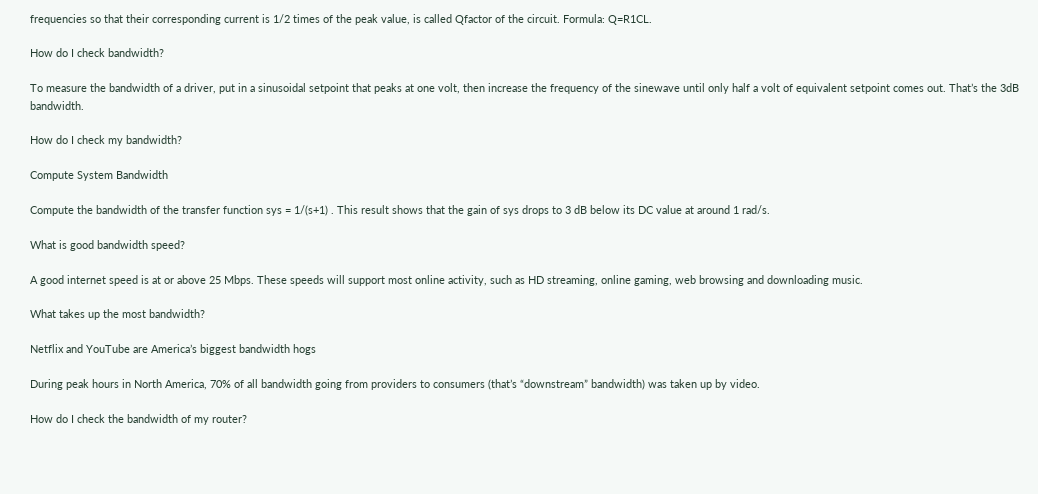frequencies so that their corresponding current is 1/2 times of the peak value, is called Qfactor of the circuit. Formula: Q=R1CL.

How do I check bandwidth?

To measure the bandwidth of a driver, put in a sinusoidal setpoint that peaks at one volt, then increase the frequency of the sinewave until only half a volt of equivalent setpoint comes out. That’s the 3dB bandwidth.

How do I check my bandwidth?

Compute System Bandwidth

Compute the bandwidth of the transfer function sys = 1/(s+1) . This result shows that the gain of sys drops to 3 dB below its DC value at around 1 rad/s.

What is good bandwidth speed?

A good internet speed is at or above 25 Mbps. These speeds will support most online activity, such as HD streaming, online gaming, web browsing and downloading music.

What takes up the most bandwidth?

Netflix and YouTube are America’s biggest bandwidth hogs

During peak hours in North America, 70% of all bandwidth going from providers to consumers (that’s “downstream” bandwidth) was taken up by video.

How do I check the bandwidth of my router?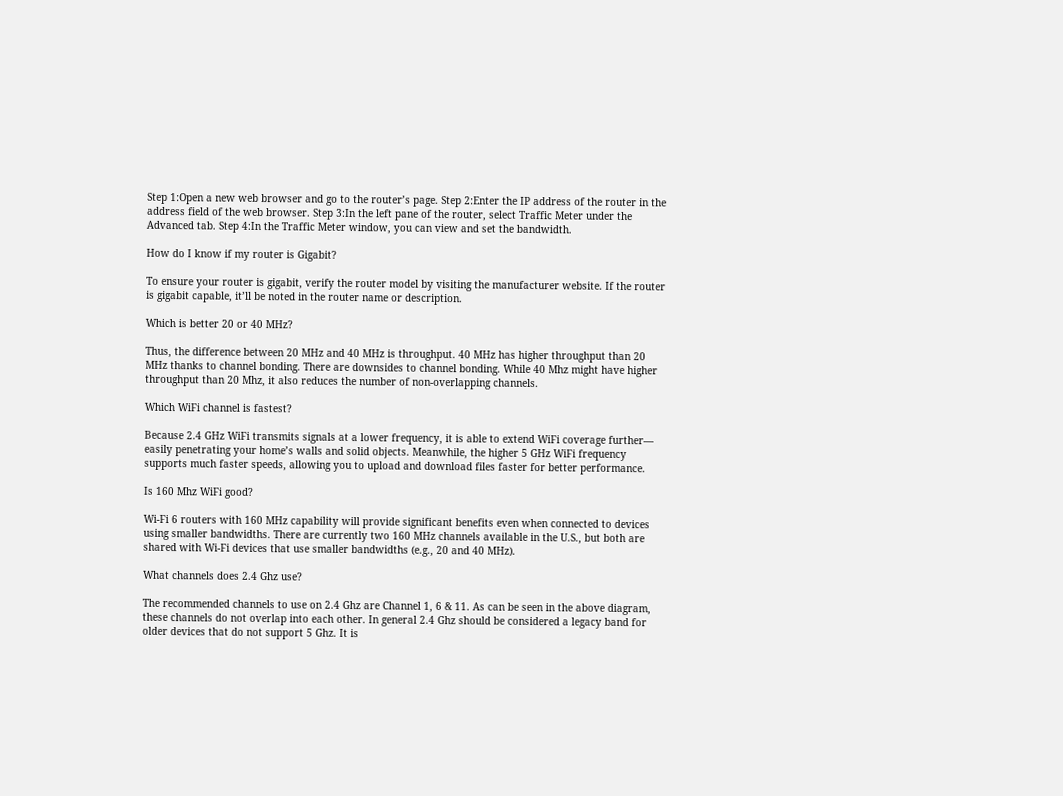Step 1:Open a new web browser and go to the router’s page. Step 2:Enter the IP address of the router in the address field of the web browser. Step 3:In the left pane of the router, select Traffic Meter under the Advanced tab. Step 4:In the Traffic Meter window, you can view and set the bandwidth.

How do I know if my router is Gigabit?

To ensure your router is gigabit, verify the router model by visiting the manufacturer website. If the router is gigabit capable, it’ll be noted in the router name or description.

Which is better 20 or 40 MHz?

Thus, the difference between 20 MHz and 40 MHz is throughput. 40 MHz has higher throughput than 20 MHz thanks to channel bonding. There are downsides to channel bonding. While 40 Mhz might have higher throughput than 20 Mhz, it also reduces the number of non-overlapping channels.

Which WiFi channel is fastest?

Because 2.4 GHz WiFi transmits signals at a lower frequency, it is able to extend WiFi coverage further— easily penetrating your home’s walls and solid objects. Meanwhile, the higher 5 GHz WiFi frequency supports much faster speeds, allowing you to upload and download files faster for better performance.

Is 160 Mhz WiFi good?

Wi-Fi 6 routers with 160 MHz capability will provide significant benefits even when connected to devices using smaller bandwidths. There are currently two 160 MHz channels available in the U.S., but both are shared with Wi-Fi devices that use smaller bandwidths (e.g., 20 and 40 MHz).

What channels does 2.4 Ghz use?

The recommended channels to use on 2.4 Ghz are Channel 1, 6 & 11. As can be seen in the above diagram, these channels do not overlap into each other. In general 2.4 Ghz should be considered a legacy band for older devices that do not support 5 Ghz. It is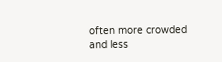often more crowded and less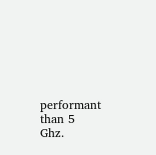performant than 5 Ghz.